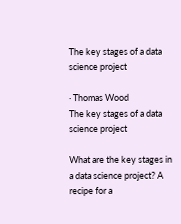The key stages of a data science project

· Thomas Wood
The key stages of a data science project

What are the key stages in a data science project? A recipe for a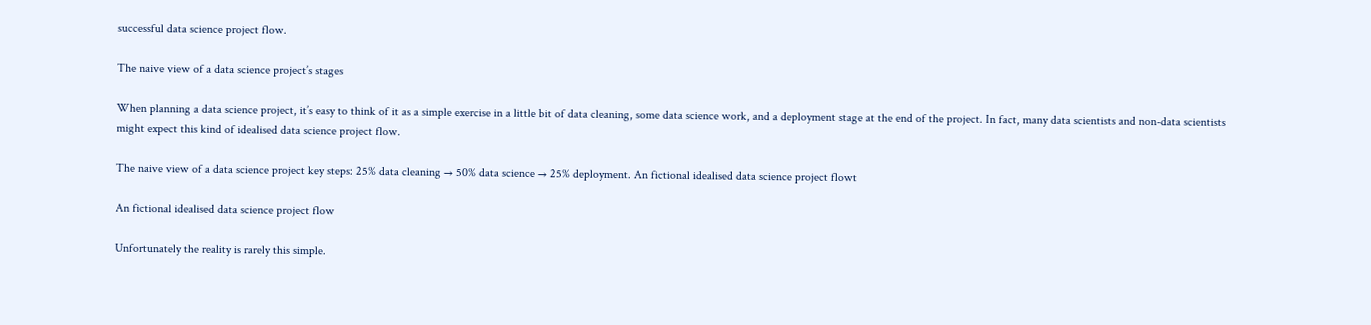successful data science project flow.

The naive view of a data science project’s stages

When planning a data science project, it’s easy to think of it as a simple exercise in a little bit of data cleaning, some data science work, and a deployment stage at the end of the project. In fact, many data scientists and non-data scientists might expect this kind of idealised data science project flow.

The naive view of a data science project key steps: 25% data cleaning → 50% data science → 25% deployment. An fictional idealised data science project flowt

An fictional idealised data science project flow

Unfortunately the reality is rarely this simple.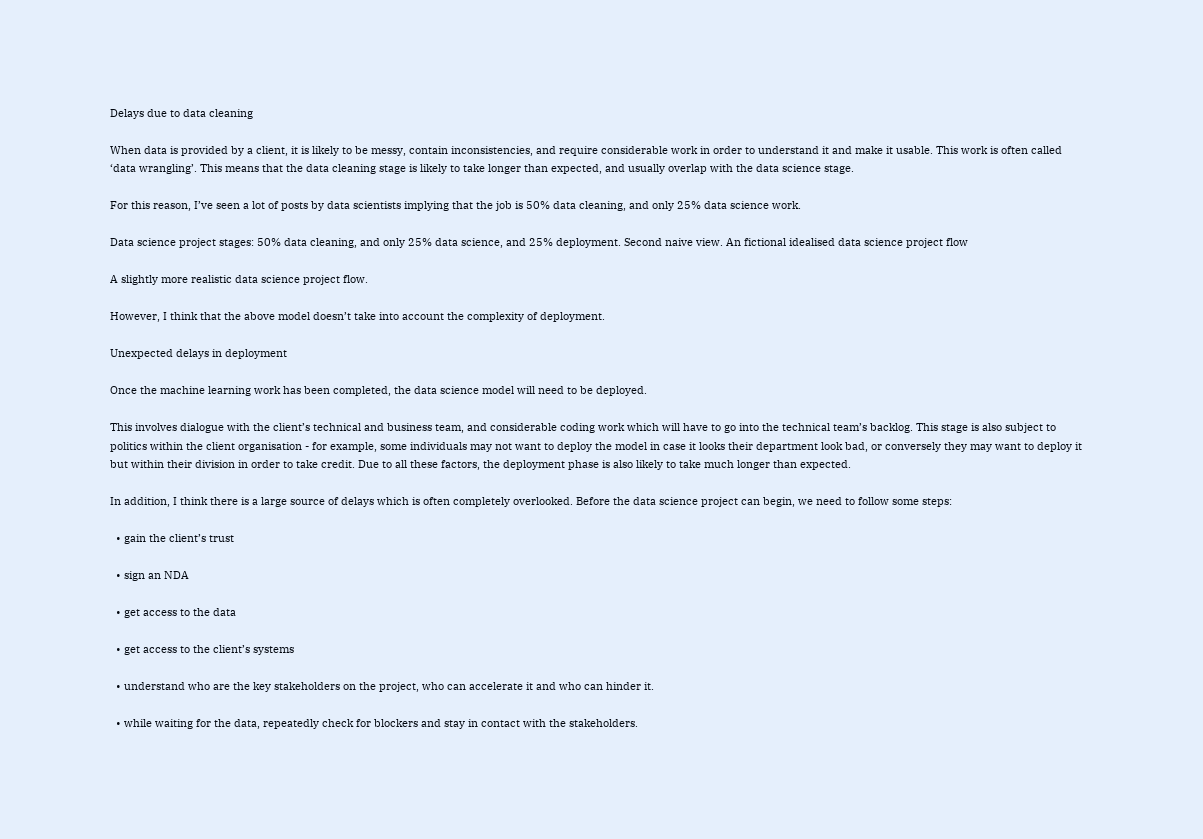Delays due to data cleaning

When data is provided by a client, it is likely to be messy, contain inconsistencies, and require considerable work in order to understand it and make it usable. This work is often called ‘data wrangling’. This means that the data cleaning stage is likely to take longer than expected, and usually overlap with the data science stage.

For this reason, I’ve seen a lot of posts by data scientists implying that the job is 50% data cleaning, and only 25% data science work.

Data science project stages: 50% data cleaning, and only 25% data science, and 25% deployment. Second naive view. An fictional idealised data science project flow

A slightly more realistic data science project flow.

However, I think that the above model doesn’t take into account the complexity of deployment.

Unexpected delays in deployment

Once the machine learning work has been completed, the data science model will need to be deployed.

This involves dialogue with the client’s technical and business team, and considerable coding work which will have to go into the technical team’s backlog. This stage is also subject to politics within the client organisation - for example, some individuals may not want to deploy the model in case it looks their department look bad, or conversely they may want to deploy it but within their division in order to take credit. Due to all these factors, the deployment phase is also likely to take much longer than expected.

In addition, I think there is a large source of delays which is often completely overlooked. Before the data science project can begin, we need to follow some steps:

  • gain the client’s trust

  • sign an NDA

  • get access to the data

  • get access to the client’s systems

  • understand who are the key stakeholders on the project, who can accelerate it and who can hinder it.

  • while waiting for the data, repeatedly check for blockers and stay in contact with the stakeholders.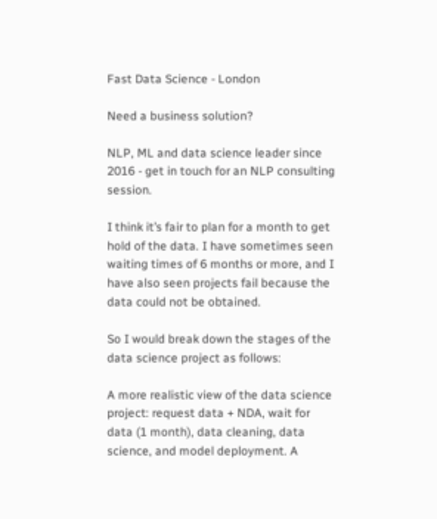Fast Data Science - London

Need a business solution?

NLP, ML and data science leader since 2016 - get in touch for an NLP consulting session.

I think it’s fair to plan for a month to get hold of the data. I have sometimes seen waiting times of 6 months or more, and I have also seen projects fail because the data could not be obtained.

So I would break down the stages of the data science project as follows:

A more realistic view of the data science project: request data + NDA, wait for data (1 month), data cleaning, data science, and model deployment. A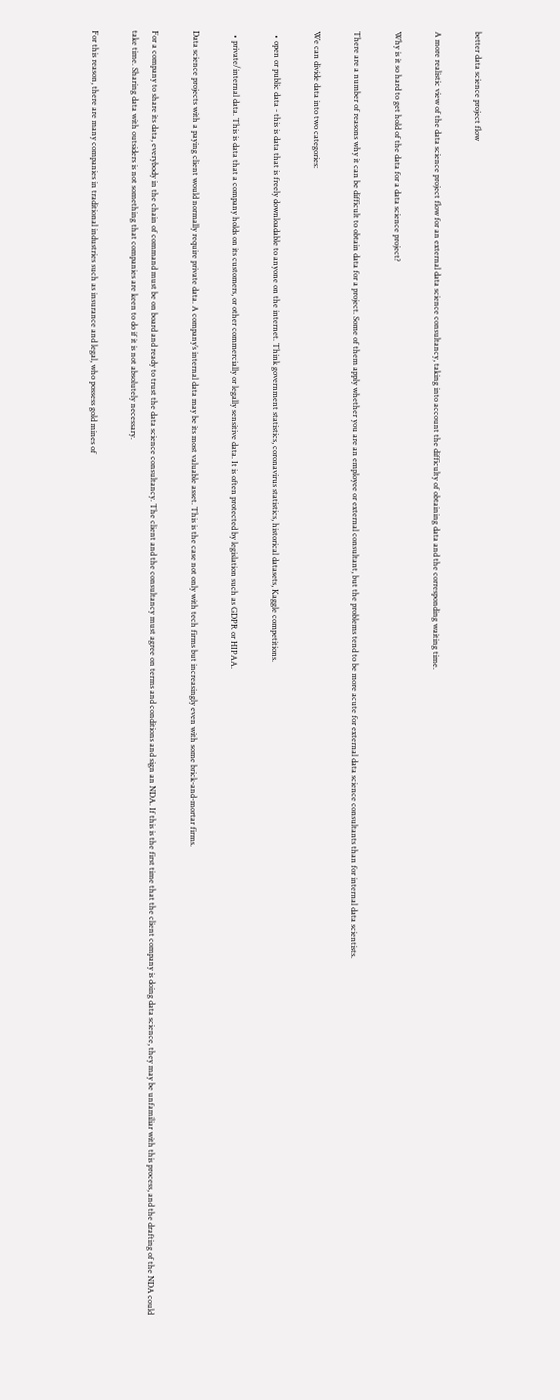better data science project flow

A more realistic view of the data science project flow for an external data science consultancy, taking into account the difficulty of obtaining data and the corresponding waiting time.

Why is it so hard to get hold of the data for a data science project?

There are a number of reasons why it can be difficult to obtain data for a project. Some of them apply whether you are an employee or external consultant, but the problems tend to be more acute for external data science consultants than for internal data scientists.

We can divide data into two categories:

  • open or public data - this is data that is freely downloadable to anyone on the internet. Think government statistics, coronavirus statistics, historical datasets, Kaggle competitions.

  • private/internal data. This is data that a company holds on its customers, or other commercially or legally sensitive data. It is often protected by legislation such as GDPR or HIPAA.

Data science projects with a paying client would normally require private data. A company’s internal data may be its most valuable asset. This is the case not only with tech firms but increasingly even with some brick-and-mortar firms.

For a company to share its data, everybody in the chain of command must be on board and ready to trust the data science consultancy. The client and the consultancy must agree on terms and conditions and sign an NDA. If this is the first time that the client company is doing data science, they may be unfamiliar with this process, and the drafting of the NDA could take time. Sharing data with outsiders is not something that companies are keen to do if it is not absolutely necessary.

For this reason, there are many companies in traditional industries such as insurance and legal, who possess gold mines of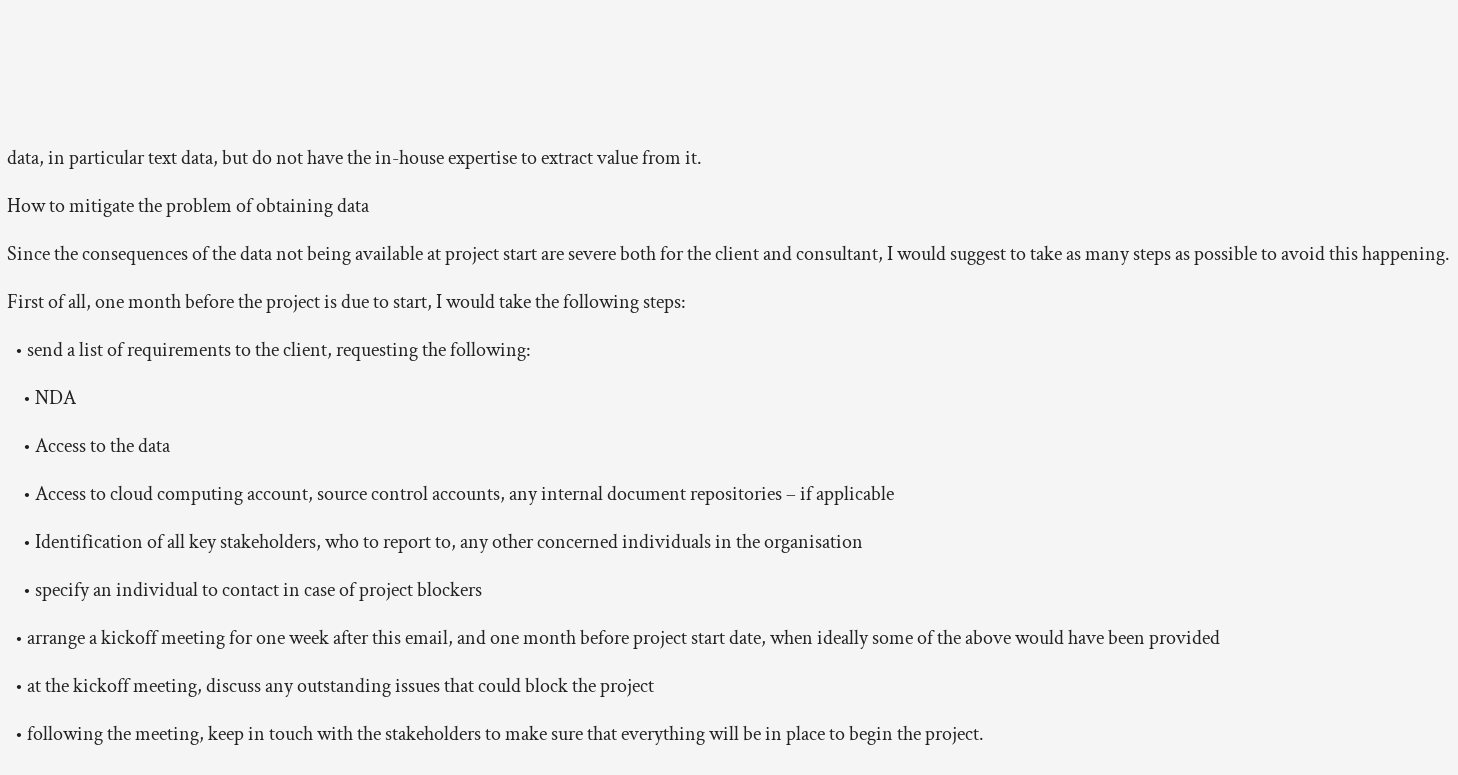data, in particular text data, but do not have the in-house expertise to extract value from it.

How to mitigate the problem of obtaining data

Since the consequences of the data not being available at project start are severe both for the client and consultant, I would suggest to take as many steps as possible to avoid this happening.

First of all, one month before the project is due to start, I would take the following steps:

  • send a list of requirements to the client, requesting the following:

    • NDA

    • Access to the data

    • Access to cloud computing account, source control accounts, any internal document repositories – if applicable

    • Identification of all key stakeholders, who to report to, any other concerned individuals in the organisation

    • specify an individual to contact in case of project blockers

  • arrange a kickoff meeting for one week after this email, and one month before project start date, when ideally some of the above would have been provided

  • at the kickoff meeting, discuss any outstanding issues that could block the project

  • following the meeting, keep in touch with the stakeholders to make sure that everything will be in place to begin the project.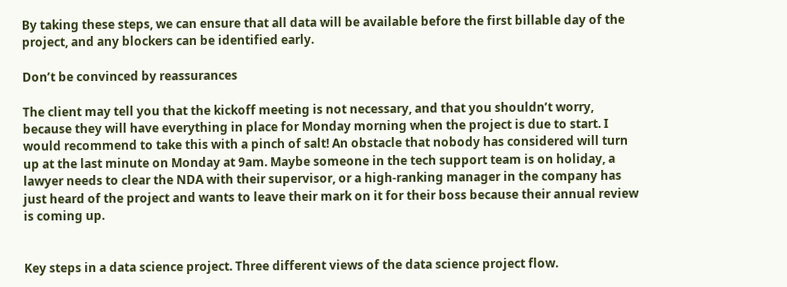By taking these steps, we can ensure that all data will be available before the first billable day of the project, and any blockers can be identified early.

Don’t be convinced by reassurances

The client may tell you that the kickoff meeting is not necessary, and that you shouldn’t worry, because they will have everything in place for Monday morning when the project is due to start. I would recommend to take this with a pinch of salt! An obstacle that nobody has considered will turn up at the last minute on Monday at 9am. Maybe someone in the tech support team is on holiday, a lawyer needs to clear the NDA with their supervisor, or a high-ranking manager in the company has just heard of the project and wants to leave their mark on it for their boss because their annual review is coming up.


Key steps in a data science project. Three different views of the data science project flow.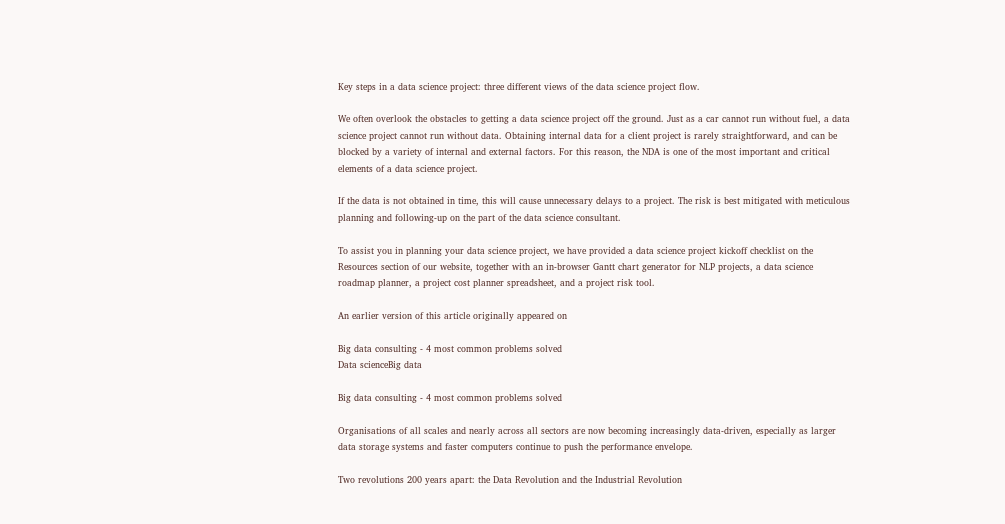Key steps in a data science project: three different views of the data science project flow.

We often overlook the obstacles to getting a data science project off the ground. Just as a car cannot run without fuel, a data science project cannot run without data. Obtaining internal data for a client project is rarely straightforward, and can be blocked by a variety of internal and external factors. For this reason, the NDA is one of the most important and critical elements of a data science project.

If the data is not obtained in time, this will cause unnecessary delays to a project. The risk is best mitigated with meticulous planning and following-up on the part of the data science consultant.

To assist you in planning your data science project, we have provided a data science project kickoff checklist on the Resources section of our website, together with an in-browser Gantt chart generator for NLP projects, a data science roadmap planner, a project cost planner spreadsheet, and a project risk tool.

An earlier version of this article originally appeared on

Big data consulting - 4 most common problems solved
Data scienceBig data

Big data consulting - 4 most common problems solved

Organisations of all scales and nearly across all sectors are now becoming increasingly data-driven, especially as larger data storage systems and faster computers continue to push the performance envelope.

Two revolutions 200 years apart: the Data Revolution and the Industrial Revolution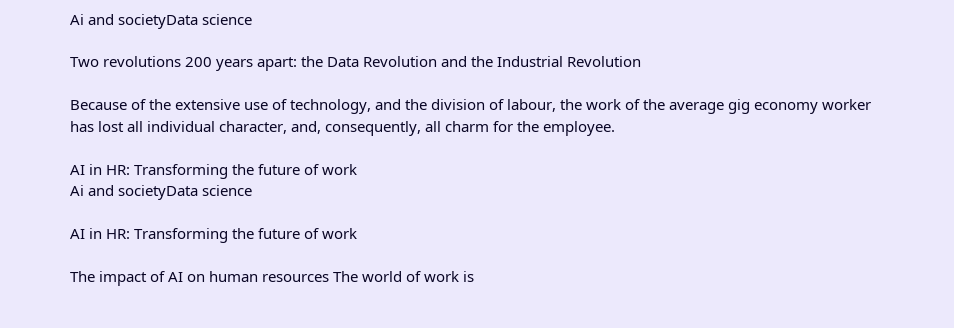Ai and societyData science

Two revolutions 200 years apart: the Data Revolution and the Industrial Revolution

Because of the extensive use of technology, and the division of labour, the work of the average gig economy worker has lost all individual character, and, consequently, all charm for the employee.

AI in HR: Transforming the future of work
Ai and societyData science

AI in HR: Transforming the future of work

The impact of AI on human resources The world of work is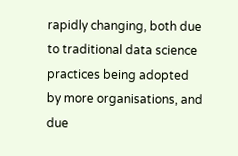rapidly changing, both due to traditional data science practices being adopted by more organisations, and due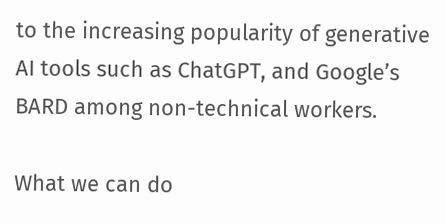to the increasing popularity of generative AI tools such as ChatGPT, and Google’s BARD among non-technical workers.

What we can do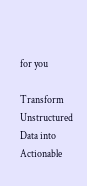for you

Transform Unstructured Data into Actionable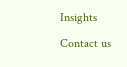Insights

Contact us